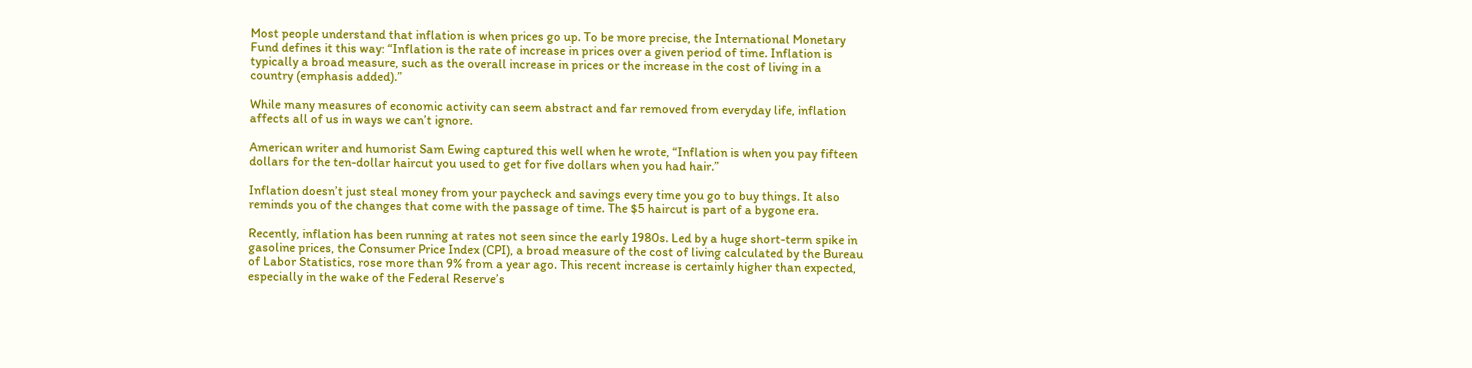Most people understand that inflation is when prices go up. To be more precise, the International Monetary Fund defines it this way: “Inflation is the rate of increase in prices over a given period of time. Inflation is typically a broad measure, such as the overall increase in prices or the increase in the cost of living in a country (emphasis added).”

While many measures of economic activity can seem abstract and far removed from everyday life, inflation affects all of us in ways we can’t ignore.

American writer and humorist Sam Ewing captured this well when he wrote, “Inflation is when you pay fifteen dollars for the ten-dollar haircut you used to get for five dollars when you had hair.”

Inflation doesn’t just steal money from your paycheck and savings every time you go to buy things. It also reminds you of the changes that come with the passage of time. The $5 haircut is part of a bygone era.

Recently, inflation has been running at rates not seen since the early 1980s. Led by a huge short-term spike in gasoline prices, the Consumer Price Index (CPI), a broad measure of the cost of living calculated by the Bureau of Labor Statistics, rose more than 9% from a year ago. This recent increase is certainly higher than expected, especially in the wake of the Federal Reserve’s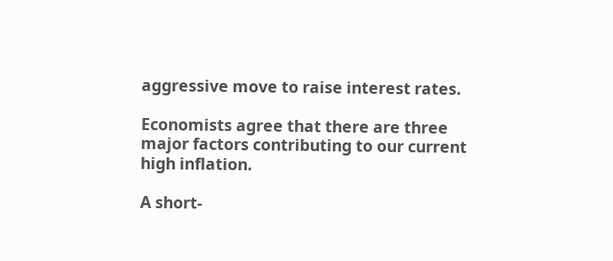aggressive move to raise interest rates.

Economists agree that there are three major factors contributing to our current high inflation.

A short-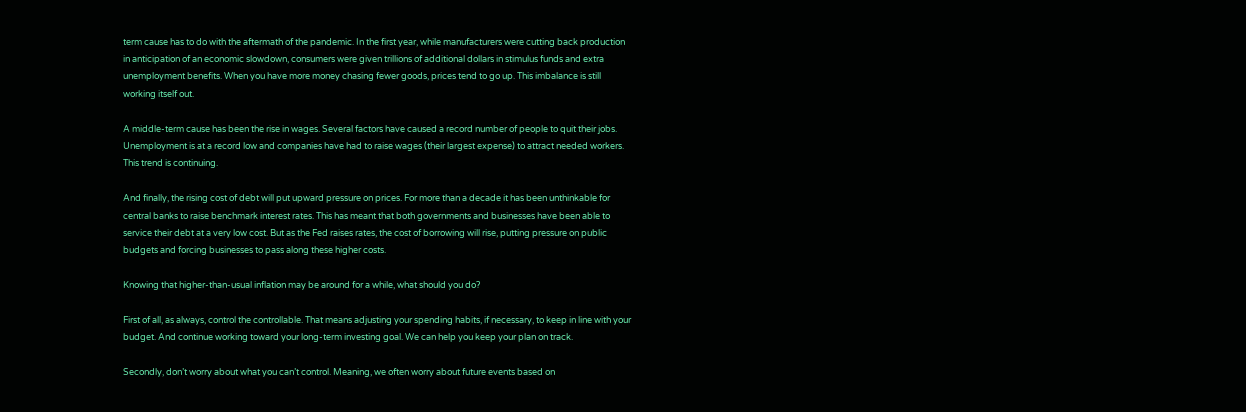term cause has to do with the aftermath of the pandemic. In the first year, while manufacturers were cutting back production in anticipation of an economic slowdown, consumers were given trillions of additional dollars in stimulus funds and extra unemployment benefits. When you have more money chasing fewer goods, prices tend to go up. This imbalance is still working itself out.

A middle-term cause has been the rise in wages. Several factors have caused a record number of people to quit their jobs. Unemployment is at a record low and companies have had to raise wages (their largest expense) to attract needed workers. This trend is continuing.

And finally, the rising cost of debt will put upward pressure on prices. For more than a decade it has been unthinkable for central banks to raise benchmark interest rates. This has meant that both governments and businesses have been able to service their debt at a very low cost. But as the Fed raises rates, the cost of borrowing will rise, putting pressure on public budgets and forcing businesses to pass along these higher costs.

Knowing that higher-than-usual inflation may be around for a while, what should you do?

First of all, as always, control the controllable. That means adjusting your spending habits, if necessary, to keep in line with your budget. And continue working toward your long-term investing goal. We can help you keep your plan on track.

Secondly, don’t worry about what you can’t control. Meaning, we often worry about future events based on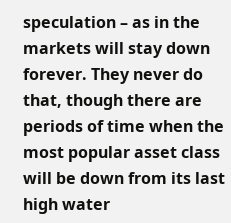speculation – as in the markets will stay down forever. They never do that, though there are periods of time when the most popular asset class will be down from its last high water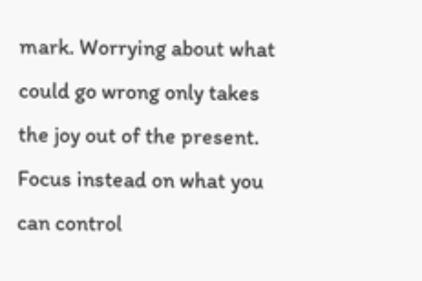mark. Worrying about what could go wrong only takes the joy out of the present. Focus instead on what you can control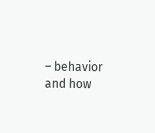– behavior and how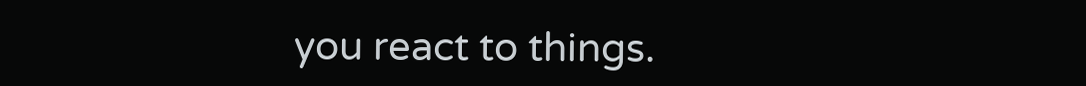you react to things.